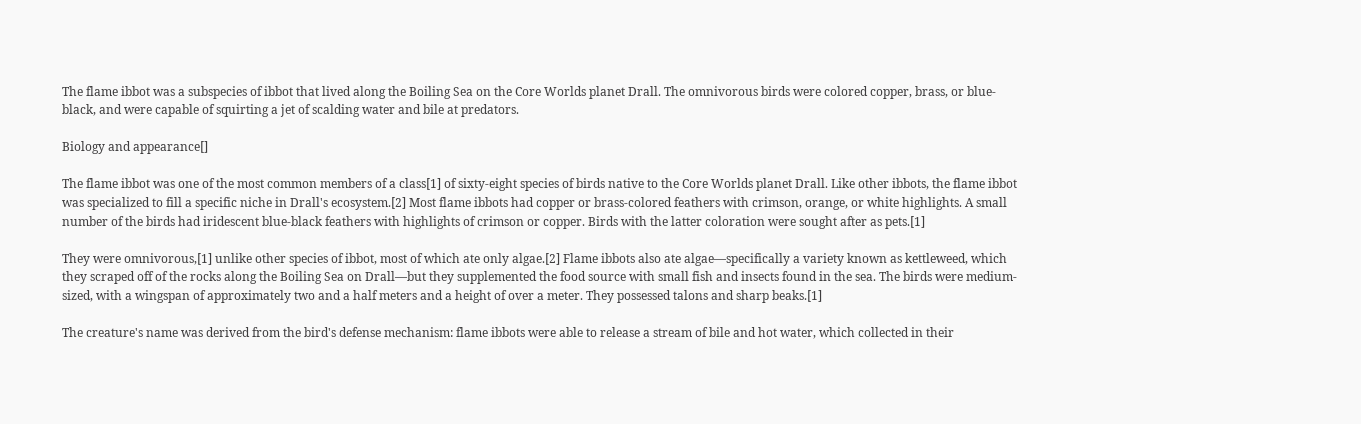The flame ibbot was a subspecies of ibbot that lived along the Boiling Sea on the Core Worlds planet Drall. The omnivorous birds were colored copper, brass, or blue-black, and were capable of squirting a jet of scalding water and bile at predators.

Biology and appearance[]

The flame ibbot was one of the most common members of a class[1] of sixty-eight species of birds native to the Core Worlds planet Drall. Like other ibbots, the flame ibbot was specialized to fill a specific niche in Drall's ecosystem.[2] Most flame ibbots had copper or brass-colored feathers with crimson, orange, or white highlights. A small number of the birds had iridescent blue-black feathers with highlights of crimson or copper. Birds with the latter coloration were sought after as pets.[1]

They were omnivorous,[1] unlike other species of ibbot, most of which ate only algae.[2] Flame ibbots also ate algae—specifically a variety known as kettleweed, which they scraped off of the rocks along the Boiling Sea on Drall—but they supplemented the food source with small fish and insects found in the sea. The birds were medium-sized, with a wingspan of approximately two and a half meters and a height of over a meter. They possessed talons and sharp beaks.[1]

The creature's name was derived from the bird's defense mechanism: flame ibbots were able to release a stream of bile and hot water, which collected in their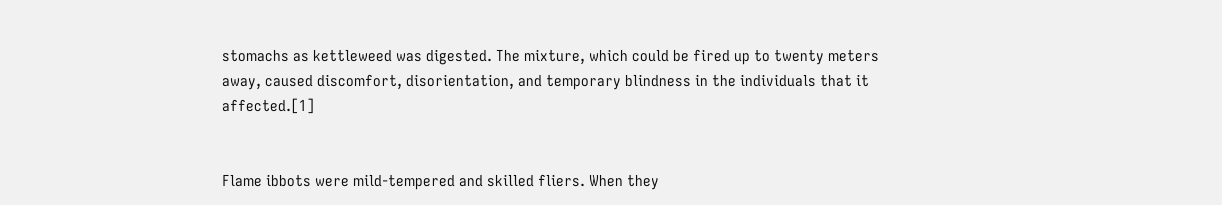stomachs as kettleweed was digested. The mixture, which could be fired up to twenty meters away, caused discomfort, disorientation, and temporary blindness in the individuals that it affected.[1]


Flame ibbots were mild-tempered and skilled fliers. When they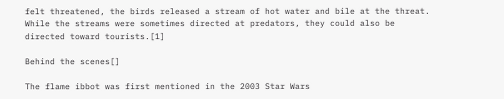felt threatened, the birds released a stream of hot water and bile at the threat. While the streams were sometimes directed at predators, they could also be directed toward tourists.[1]

Behind the scenes[]

The flame ibbot was first mentioned in the 2003 Star Wars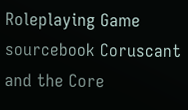Roleplaying Game sourcebook Coruscant and the Core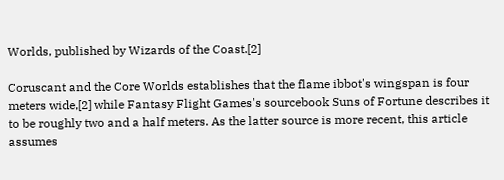Worlds, published by Wizards of the Coast.[2]

Coruscant and the Core Worlds establishes that the flame ibbot's wingspan is four meters wide,[2] while Fantasy Flight Games's sourcebook Suns of Fortune describes it to be roughly two and a half meters. As the latter source is more recent, this article assumes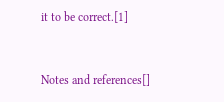it to be correct.[1]


Notes and references[]